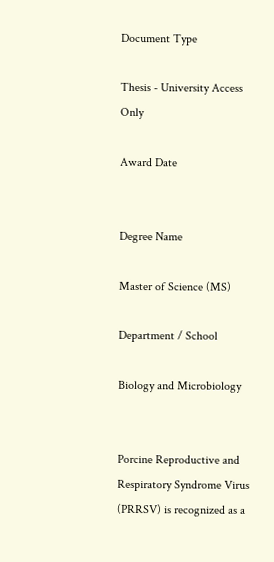Document Type

Thesis - University Access Only

Award Date


Degree Name

Master of Science (MS)

Department / School

Biology and Microbiology


Porcine Reproductive and Respiratory Syndrome Virus (PRRSV) is recognized as a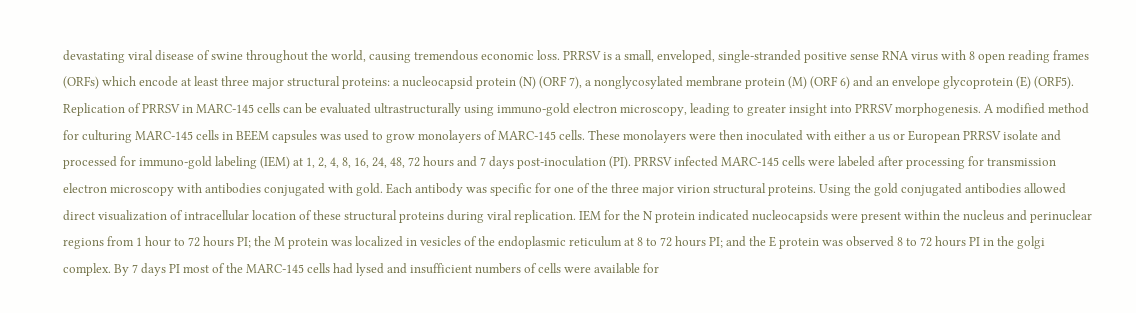devastating viral disease of swine throughout the world, causing tremendous economic loss. PRRSV is a small, enveloped, single-stranded positive sense RNA virus with 8 open reading frames (ORFs) which encode at least three major structural proteins: a nucleocapsid protein (N) (ORF 7), a nonglycosylated membrane protein (M) (ORF 6) and an envelope glycoprotein (E) (ORF5). Replication of PRRSV in MARC-145 cells can be evaluated ultrastructurally using immuno-gold electron microscopy, leading to greater insight into PRRSV morphogenesis. A modified method for culturing MARC-145 cells in BEEM capsules was used to grow monolayers of MARC-145 cells. These monolayers were then inoculated with either a us or European PRRSV isolate and processed for immuno-gold labeling (IEM) at 1, 2, 4, 8, 16, 24, 48, 72 hours and 7 days post-inoculation (PI). PRRSV infected MARC-145 cells were labeled after processing for transmission electron microscopy with antibodies conjugated with gold. Each antibody was specific for one of the three major virion structural proteins. Using the gold conjugated antibodies allowed direct visualization of intracellular location of these structural proteins during viral replication. IEM for the N protein indicated nucleocapsids were present within the nucleus and perinuclear regions from 1 hour to 72 hours PI; the M protein was localized in vesicles of the endoplasmic reticulum at 8 to 72 hours PI; and the E protein was observed 8 to 72 hours PI in the golgi complex. By 7 days PI most of the MARC-145 cells had lysed and insufficient numbers of cells were available for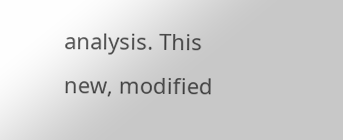analysis. This new, modified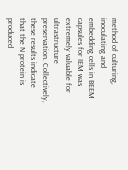method of culturing, inoculating and embedding cells in BEEM capsules for IEM was extremely valuable for ultrastructure preservation. Collectively, these results indicate that the N protein is produced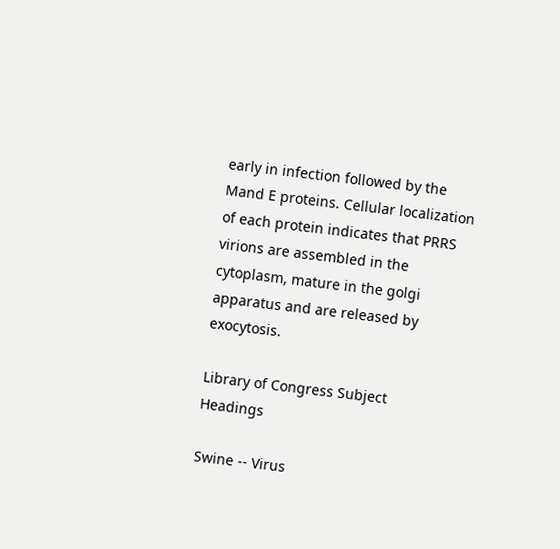early in infection followed by the Mand E proteins. Cellular localization of each protein indicates that PRRS virions are assembled in the cytoplasm, mature in the golgi apparatus and are released by exocytosis.

Library of Congress Subject Headings

Swine -- Virus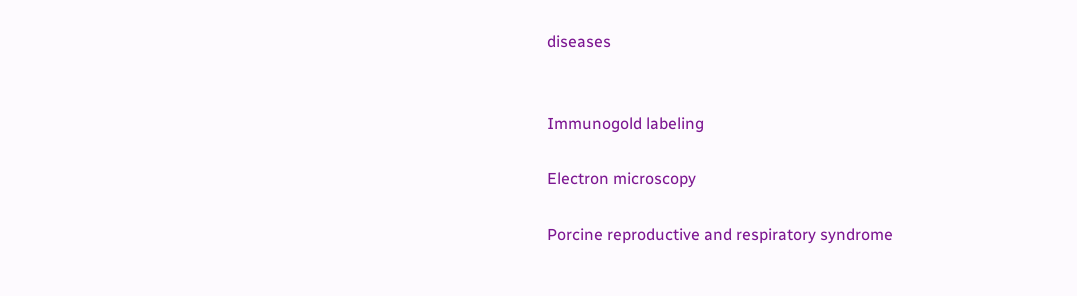diseases


Immunogold labeling

Electron microscopy

Porcine reproductive and respiratory syndrome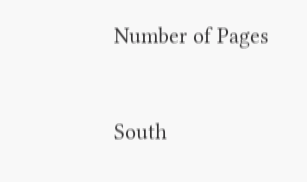Number of Pages



South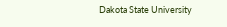Dakota State University